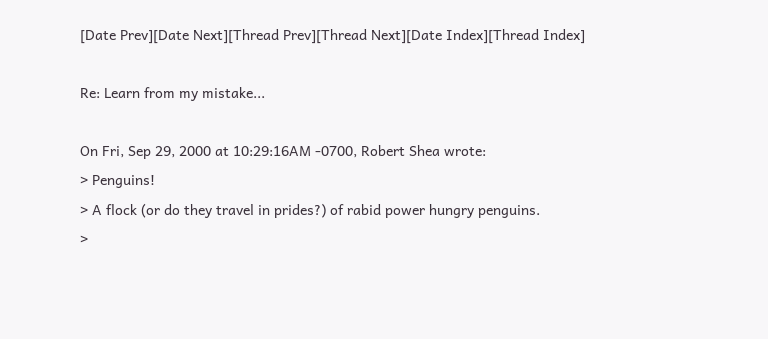[Date Prev][Date Next][Thread Prev][Thread Next][Date Index][Thread Index]

Re: Learn from my mistake...

On Fri, Sep 29, 2000 at 10:29:16AM -0700, Robert Shea wrote:
> Penguins!
> A flock (or do they travel in prides?) of rabid power hungry penguins.
>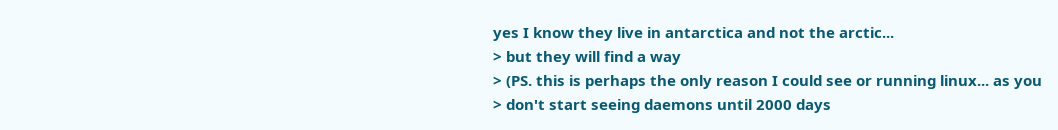yes I know they live in antarctica and not the arctic...
> but they will find a way
> (PS. this is perhaps the only reason I could see or running linux... as you
> don't start seeing daemons until 2000 days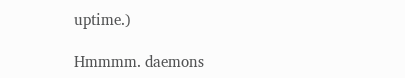uptime.)

Hmmmm. daemons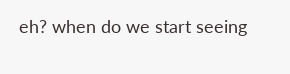eh? when do we start seeing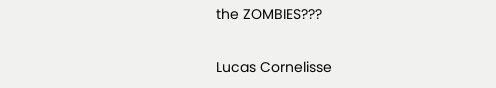the ZOMBIES???

Lucas Cornelisse